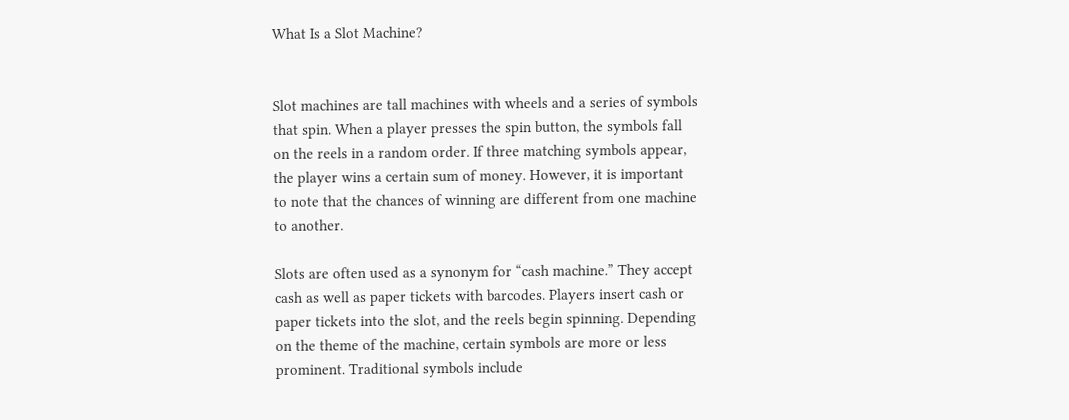What Is a Slot Machine?


Slot machines are tall machines with wheels and a series of symbols that spin. When a player presses the spin button, the symbols fall on the reels in a random order. If three matching symbols appear, the player wins a certain sum of money. However, it is important to note that the chances of winning are different from one machine to another.

Slots are often used as a synonym for “cash machine.” They accept cash as well as paper tickets with barcodes. Players insert cash or paper tickets into the slot, and the reels begin spinning. Depending on the theme of the machine, certain symbols are more or less prominent. Traditional symbols include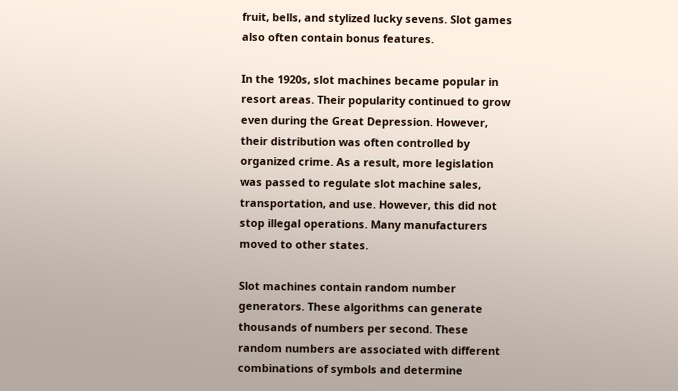fruit, bells, and stylized lucky sevens. Slot games also often contain bonus features.

In the 1920s, slot machines became popular in resort areas. Their popularity continued to grow even during the Great Depression. However, their distribution was often controlled by organized crime. As a result, more legislation was passed to regulate slot machine sales, transportation, and use. However, this did not stop illegal operations. Many manufacturers moved to other states.

Slot machines contain random number generators. These algorithms can generate thousands of numbers per second. These random numbers are associated with different combinations of symbols and determine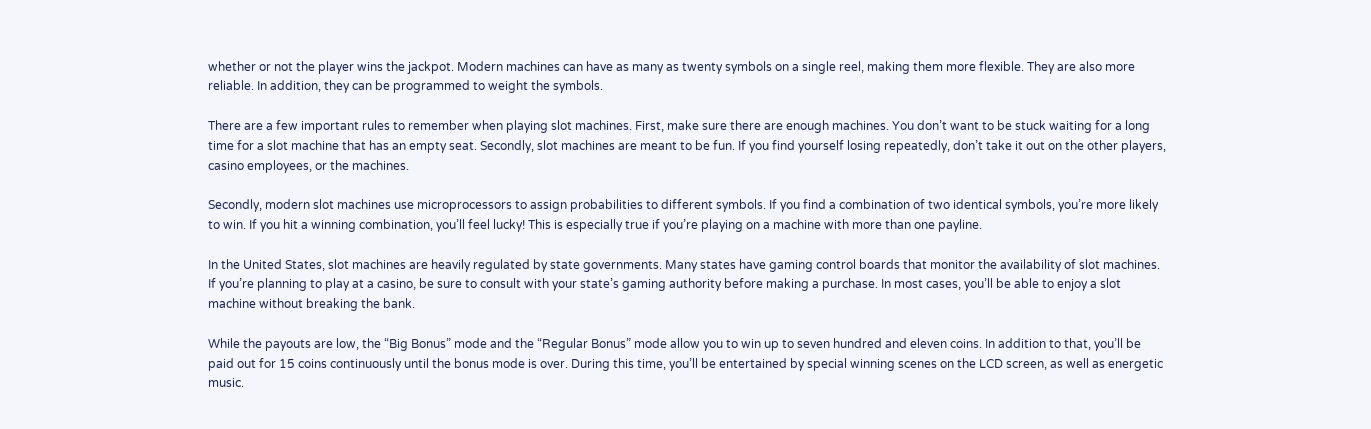whether or not the player wins the jackpot. Modern machines can have as many as twenty symbols on a single reel, making them more flexible. They are also more reliable. In addition, they can be programmed to weight the symbols.

There are a few important rules to remember when playing slot machines. First, make sure there are enough machines. You don’t want to be stuck waiting for a long time for a slot machine that has an empty seat. Secondly, slot machines are meant to be fun. If you find yourself losing repeatedly, don’t take it out on the other players, casino employees, or the machines.

Secondly, modern slot machines use microprocessors to assign probabilities to different symbols. If you find a combination of two identical symbols, you’re more likely to win. If you hit a winning combination, you’ll feel lucky! This is especially true if you’re playing on a machine with more than one payline.

In the United States, slot machines are heavily regulated by state governments. Many states have gaming control boards that monitor the availability of slot machines. If you’re planning to play at a casino, be sure to consult with your state’s gaming authority before making a purchase. In most cases, you’ll be able to enjoy a slot machine without breaking the bank.

While the payouts are low, the “Big Bonus” mode and the “Regular Bonus” mode allow you to win up to seven hundred and eleven coins. In addition to that, you’ll be paid out for 15 coins continuously until the bonus mode is over. During this time, you’ll be entertained by special winning scenes on the LCD screen, as well as energetic music.